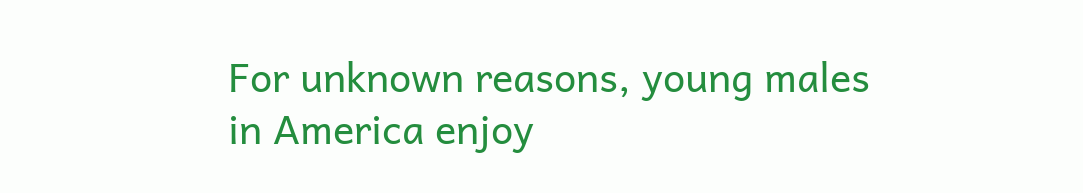For unknown reasons, young males in America enjoy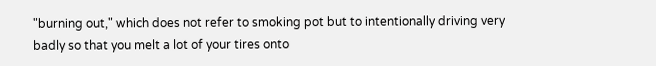"burning out," which does not refer to smoking pot but to intentionally driving very badly so that you melt a lot of your tires onto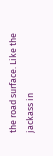the road surface. Like the jackass in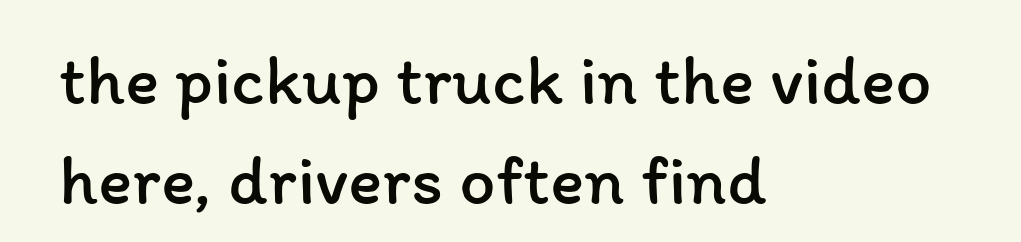the pickup truck in the video here, drivers often find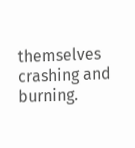themselves crashing and burning.